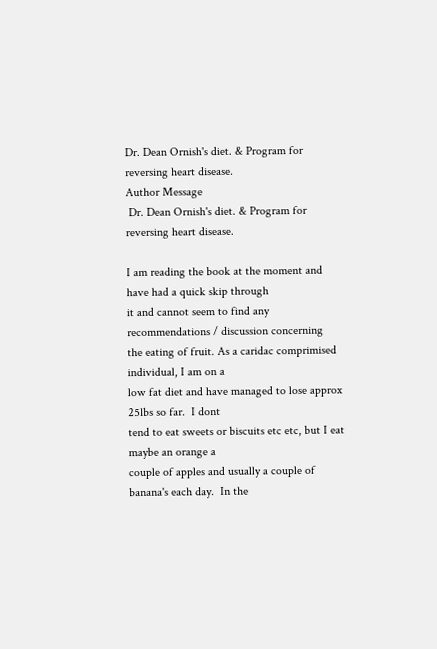Dr. Dean Ornish's diet. & Program for reversing heart disease.
Author Message
 Dr. Dean Ornish's diet. & Program for reversing heart disease.

I am reading the book at the moment and have had a quick skip through
it and cannot seem to find any recommendations / discussion concerning
the eating of fruit. As a caridac comprimised individual, I am on a
low fat diet and have managed to lose approx 25lbs so far.  I dont
tend to eat sweets or biscuits etc etc, but I eat maybe an orange a
couple of apples and usually a couple of banana's each day.  In the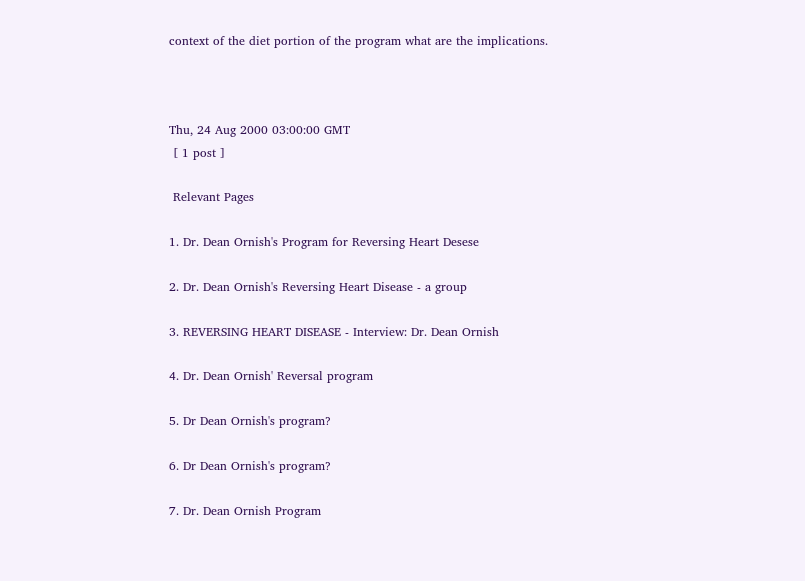context of the diet portion of the program what are the implications.



Thu, 24 Aug 2000 03:00:00 GMT
 [ 1 post ]

 Relevant Pages

1. Dr. Dean Ornish's Program for Reversing Heart Desese

2. Dr. Dean Ornish's Reversing Heart Disease - a group

3. REVERSING HEART DISEASE - Interview: Dr. Dean Ornish

4. Dr. Dean Ornish' Reversal program

5. Dr Dean Ornish's program?

6. Dr Dean Ornish's program?

7. Dr. Dean Ornish Program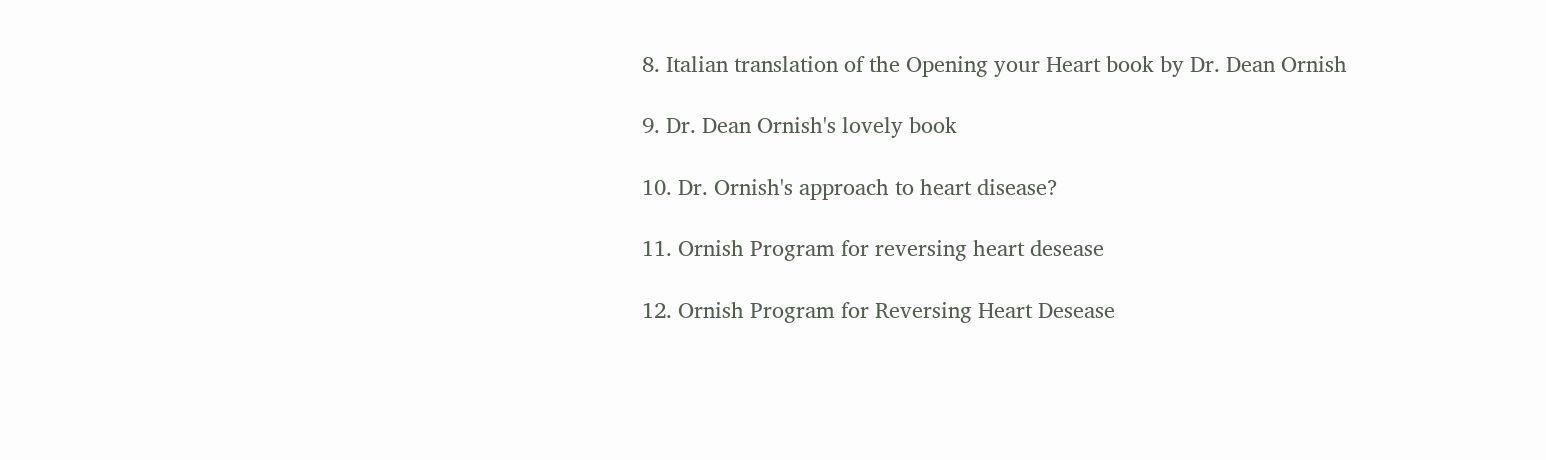8. Italian translation of the Opening your Heart book by Dr. Dean Ornish

9. Dr. Dean Ornish's lovely book

10. Dr. Ornish's approach to heart disease?

11. Ornish Program for reversing heart desease

12. Ornish Program for Reversing Heart Desease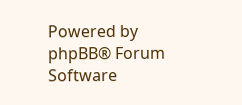Powered by phpBB® Forum Software